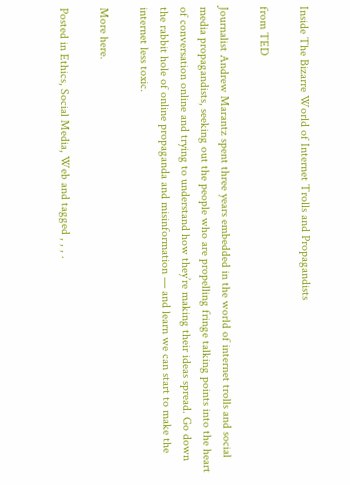Inside The Bizarre World of Internet Trolls and Propagandists

from TED

Journalist Andrew Marantz spent three years embedded in the world of internet trolls and social media propagandists, seeking out the people who are propelling fringe talking points into the heart of conversation online and trying to understand how they’re making their ideas spread. Go down the rabbit hole of online propaganda and misinformation — and learn we can start to make the internet less toxic.

More here.

Posted in Ethics, Social Media, Web and tagged , , , .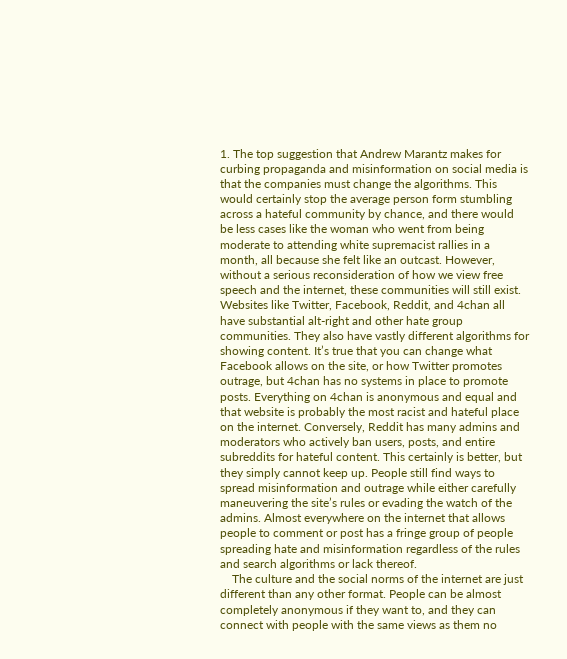1. The top suggestion that Andrew Marantz makes for curbing propaganda and misinformation on social media is that the companies must change the algorithms. This would certainly stop the average person form stumbling across a hateful community by chance, and there would be less cases like the woman who went from being moderate to attending white supremacist rallies in a month, all because she felt like an outcast. However, without a serious reconsideration of how we view free speech and the internet, these communities will still exist. Websites like Twitter, Facebook, Reddit, and 4chan all have substantial alt-right and other hate group communities. They also have vastly different algorithms for showing content. It’s true that you can change what Facebook allows on the site, or how Twitter promotes outrage, but 4chan has no systems in place to promote posts. Everything on 4chan is anonymous and equal and that website is probably the most racist and hateful place on the internet. Conversely, Reddit has many admins and moderators who actively ban users, posts, and entire subreddits for hateful content. This certainly is better, but they simply cannot keep up. People still find ways to spread misinformation and outrage while either carefully maneuvering the site’s rules or evading the watch of the admins. Almost everywhere on the internet that allows people to comment or post has a fringe group of people spreading hate and misinformation regardless of the rules and search algorithms or lack thereof.
    The culture and the social norms of the internet are just different than any other format. People can be almost completely anonymous if they want to, and they can connect with people with the same views as them no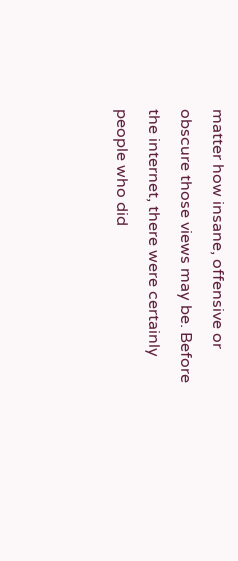matter how insane, offensive or obscure those views may be. Before the internet, there were certainly people who did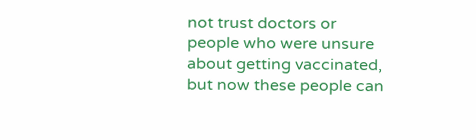not trust doctors or people who were unsure about getting vaccinated, but now these people can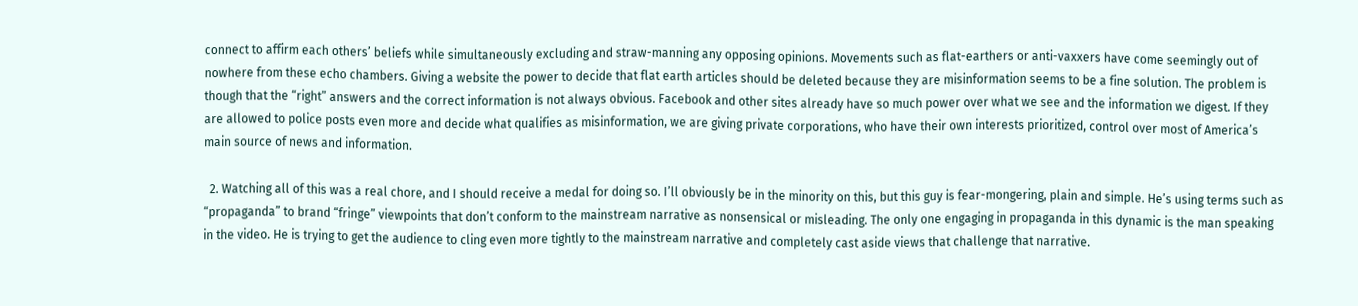connect to affirm each others’ beliefs while simultaneously excluding and straw-manning any opposing opinions. Movements such as flat-earthers or anti-vaxxers have come seemingly out of nowhere from these echo chambers. Giving a website the power to decide that flat earth articles should be deleted because they are misinformation seems to be a fine solution. The problem is though that the “right” answers and the correct information is not always obvious. Facebook and other sites already have so much power over what we see and the information we digest. If they are allowed to police posts even more and decide what qualifies as misinformation, we are giving private corporations, who have their own interests prioritized, control over most of America’s main source of news and information.

  2. Watching all of this was a real chore, and I should receive a medal for doing so. I’ll obviously be in the minority on this, but this guy is fear-mongering, plain and simple. He’s using terms such as “propaganda” to brand “fringe” viewpoints that don’t conform to the mainstream narrative as nonsensical or misleading. The only one engaging in propaganda in this dynamic is the man speaking in the video. He is trying to get the audience to cling even more tightly to the mainstream narrative and completely cast aside views that challenge that narrative.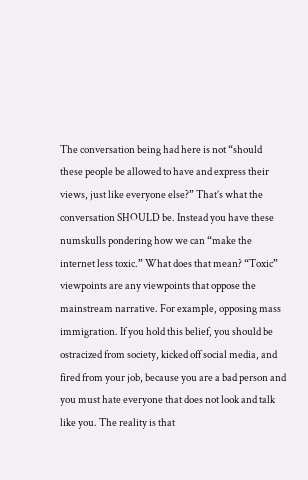The conversation being had here is not “should these people be allowed to have and express their views, just like everyone else?” That’s what the conversation SHOULD be. Instead you have these numskulls pondering how we can “make the internet less toxic.” What does that mean? “Toxic” viewpoints are any viewpoints that oppose the mainstream narrative. For example, opposing mass immigration. If you hold this belief, you should be ostracized from society, kicked off social media, and fired from your job, because you are a bad person and you must hate everyone that does not look and talk like you. The reality is that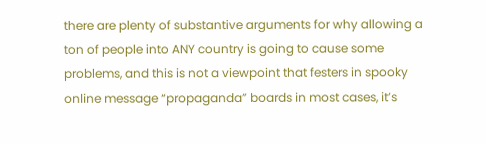there are plenty of substantive arguments for why allowing a ton of people into ANY country is going to cause some problems, and this is not a viewpoint that festers in spooky online message “propaganda” boards in most cases, it’s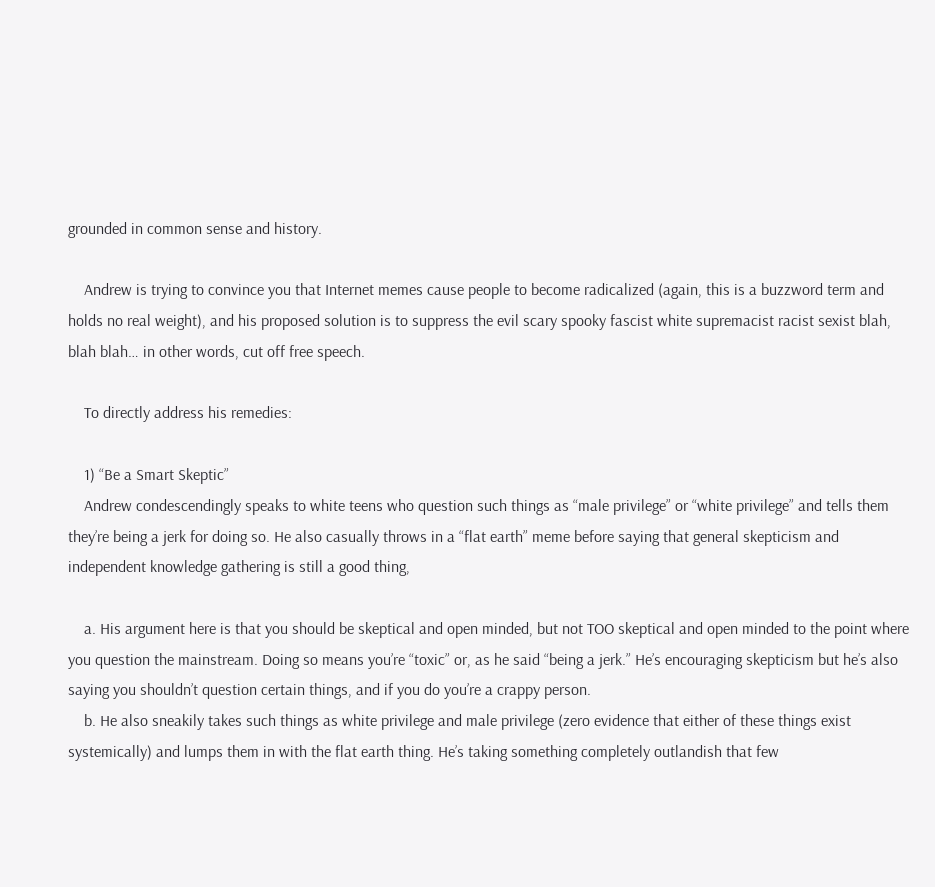grounded in common sense and history.

    Andrew is trying to convince you that Internet memes cause people to become radicalized (again, this is a buzzword term and holds no real weight), and his proposed solution is to suppress the evil scary spooky fascist white supremacist racist sexist blah, blah blah… in other words, cut off free speech.

    To directly address his remedies:

    1) “Be a Smart Skeptic”
    Andrew condescendingly speaks to white teens who question such things as “male privilege” or “white privilege” and tells them they’re being a jerk for doing so. He also casually throws in a “flat earth” meme before saying that general skepticism and independent knowledge gathering is still a good thing,

    a. His argument here is that you should be skeptical and open minded, but not TOO skeptical and open minded to the point where you question the mainstream. Doing so means you’re “toxic” or, as he said “being a jerk.” He’s encouraging skepticism but he’s also saying you shouldn’t question certain things, and if you do you’re a crappy person.
    b. He also sneakily takes such things as white privilege and male privilege (zero evidence that either of these things exist systemically) and lumps them in with the flat earth thing. He’s taking something completely outlandish that few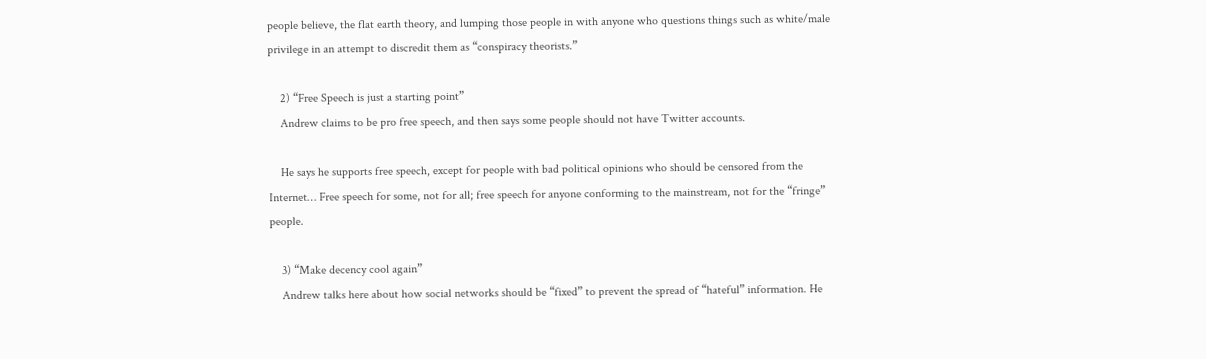people believe, the flat earth theory, and lumping those people in with anyone who questions things such as white/male privilege in an attempt to discredit them as “conspiracy theorists.”

    2) “Free Speech is just a starting point”
    Andrew claims to be pro free speech, and then says some people should not have Twitter accounts.

    He says he supports free speech, except for people with bad political opinions who should be censored from the Internet… Free speech for some, not for all; free speech for anyone conforming to the mainstream, not for the “fringe” people.

    3) “Make decency cool again”
    Andrew talks here about how social networks should be “fixed” to prevent the spread of “hateful” information. He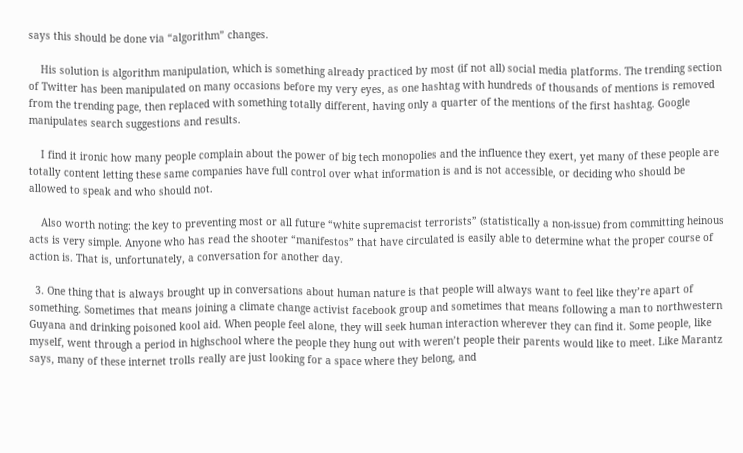says this should be done via “algorithm” changes.

    His solution is algorithm manipulation, which is something already practiced by most (if not all) social media platforms. The trending section of Twitter has been manipulated on many occasions before my very eyes, as one hashtag with hundreds of thousands of mentions is removed from the trending page, then replaced with something totally different, having only a quarter of the mentions of the first hashtag. Google manipulates search suggestions and results.

    I find it ironic how many people complain about the power of big tech monopolies and the influence they exert, yet many of these people are totally content letting these same companies have full control over what information is and is not accessible, or deciding who should be allowed to speak and who should not.

    Also worth noting: the key to preventing most or all future “white supremacist terrorists” (statistically a non-issue) from committing heinous acts is very simple. Anyone who has read the shooter “manifestos” that have circulated is easily able to determine what the proper course of action is. That is, unfortunately, a conversation for another day.

  3. One thing that is always brought up in conversations about human nature is that people will always want to feel like they’re apart of something. Sometimes that means joining a climate change activist facebook group and sometimes that means following a man to northwestern Guyana and drinking poisoned kool aid. When people feel alone, they will seek human interaction wherever they can find it. Some people, like myself, went through a period in highschool where the people they hung out with weren’t people their parents would like to meet. Like Marantz says, many of these internet trolls really are just looking for a space where they belong, and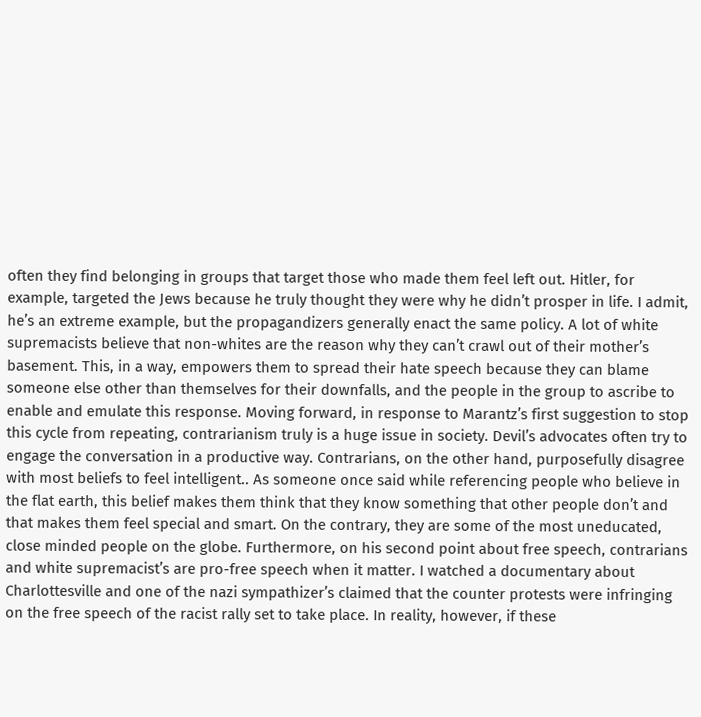often they find belonging in groups that target those who made them feel left out. Hitler, for example, targeted the Jews because he truly thought they were why he didn’t prosper in life. I admit, he’s an extreme example, but the propagandizers generally enact the same policy. A lot of white supremacists believe that non-whites are the reason why they can’t crawl out of their mother’s basement. This, in a way, empowers them to spread their hate speech because they can blame someone else other than themselves for their downfalls, and the people in the group to ascribe to enable and emulate this response. Moving forward, in response to Marantz’s first suggestion to stop this cycle from repeating, contrarianism truly is a huge issue in society. Devil’s advocates often try to engage the conversation in a productive way. Contrarians, on the other hand, purposefully disagree with most beliefs to feel intelligent.. As someone once said while referencing people who believe in the flat earth, this belief makes them think that they know something that other people don’t and that makes them feel special and smart. On the contrary, they are some of the most uneducated, close minded people on the globe. Furthermore, on his second point about free speech, contrarians and white supremacist’s are pro-free speech when it matter. I watched a documentary about Charlottesville and one of the nazi sympathizer’s claimed that the counter protests were infringing on the free speech of the racist rally set to take place. In reality, however, if these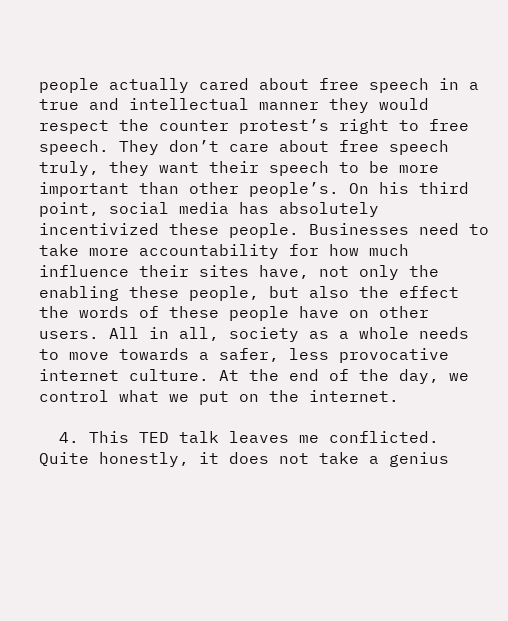people actually cared about free speech in a true and intellectual manner they would respect the counter protest’s right to free speech. They don’t care about free speech truly, they want their speech to be more important than other people’s. On his third point, social media has absolutely incentivized these people. Businesses need to take more accountability for how much influence their sites have, not only the enabling these people, but also the effect the words of these people have on other users. All in all, society as a whole needs to move towards a safer, less provocative internet culture. At the end of the day, we control what we put on the internet.

  4. This TED talk leaves me conflicted. Quite honestly, it does not take a genius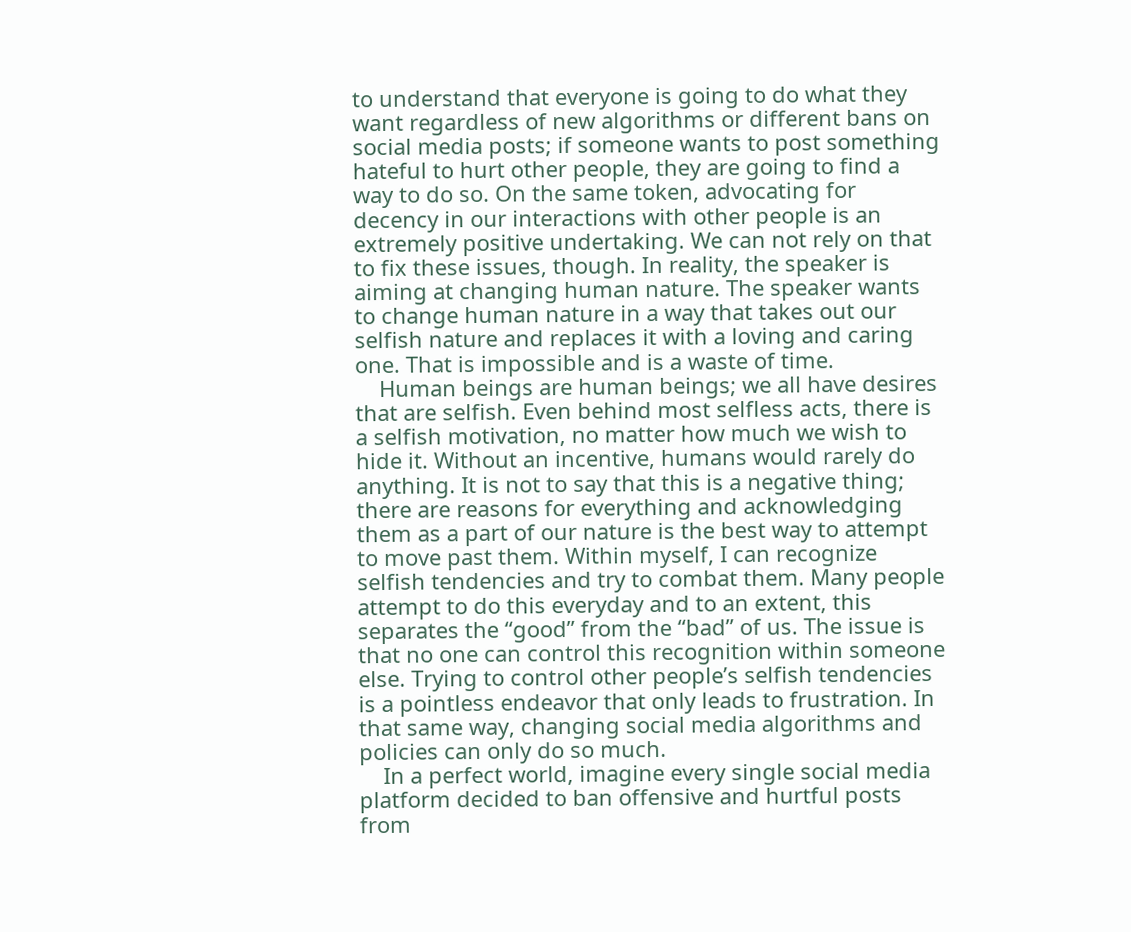to understand that everyone is going to do what they want regardless of new algorithms or different bans on social media posts; if someone wants to post something hateful to hurt other people, they are going to find a way to do so. On the same token, advocating for decency in our interactions with other people is an extremely positive undertaking. We can not rely on that to fix these issues, though. In reality, the speaker is aiming at changing human nature. The speaker wants to change human nature in a way that takes out our selfish nature and replaces it with a loving and caring one. That is impossible and is a waste of time.
    Human beings are human beings; we all have desires that are selfish. Even behind most selfless acts, there is a selfish motivation, no matter how much we wish to hide it. Without an incentive, humans would rarely do anything. It is not to say that this is a negative thing; there are reasons for everything and acknowledging them as a part of our nature is the best way to attempt to move past them. Within myself, I can recognize selfish tendencies and try to combat them. Many people attempt to do this everyday and to an extent, this separates the “good” from the “bad” of us. The issue is that no one can control this recognition within someone else. Trying to control other people’s selfish tendencies is a pointless endeavor that only leads to frustration. In that same way, changing social media algorithms and policies can only do so much.
    In a perfect world, imagine every single social media platform decided to ban offensive and hurtful posts from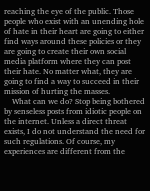reaching the eye of the public. Those people who exist with an unending hole of hate in their heart are going to either find ways around these policies or they are going to create their own social media platform where they can post their hate. No matter what, they are going to find a way to succeed in their mission of hurting the masses.
    What can we do? Stop being bothered by senseless posts from idiotic people on the internet. Unless a direct threat exists, I do not understand the need for such regulations. Of course, my experiences are different from the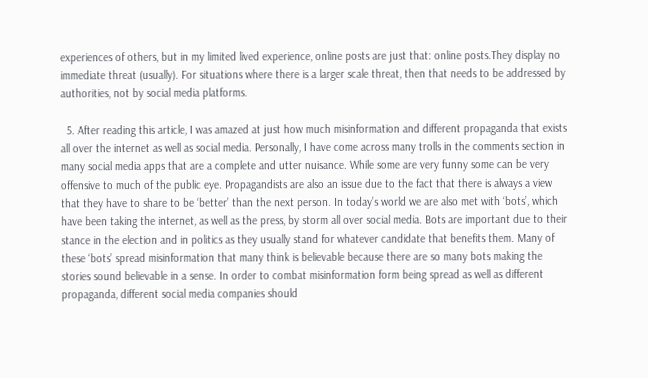experiences of others, but in my limited lived experience, online posts are just that: online posts.They display no immediate threat (usually). For situations where there is a larger scale threat, then that needs to be addressed by authorities, not by social media platforms.

  5. After reading this article, I was amazed at just how much misinformation and different propaganda that exists all over the internet as well as social media. Personally, I have come across many trolls in the comments section in many social media apps that are a complete and utter nuisance. While some are very funny some can be very offensive to much of the public eye. Propagandists are also an issue due to the fact that there is always a view that they have to share to be ‘better’ than the next person. In today’s world we are also met with ‘bots’, which have been taking the internet, as well as the press, by storm all over social media. Bots are important due to their stance in the election and in politics as they usually stand for whatever candidate that benefits them. Many of these ‘bots’ spread misinformation that many think is believable because there are so many bots making the stories sound believable in a sense. In order to combat misinformation form being spread as well as different propaganda, different social media companies should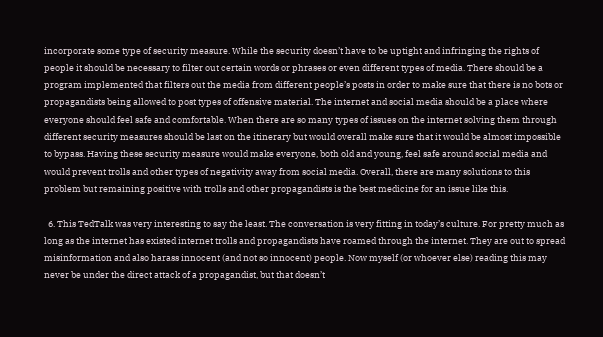incorporate some type of security measure. While the security doesn’t have to be uptight and infringing the rights of people it should be necessary to filter out certain words or phrases or even different types of media. There should be a program implemented that filters out the media from different people’s posts in order to make sure that there is no bots or propagandists being allowed to post types of offensive material. The internet and social media should be a place where everyone should feel safe and comfortable. When there are so many types of issues on the internet solving them through different security measures should be last on the itinerary but would overall make sure that it would be almost impossible to bypass. Having these security measure would make everyone, both old and young, feel safe around social media and would prevent trolls and other types of negativity away from social media. Overall, there are many solutions to this problem but remaining positive with trolls and other propagandists is the best medicine for an issue like this.

  6. This TedTalk was very interesting to say the least. The conversation is very fitting in today’s culture. For pretty much as long as the internet has existed internet trolls and propagandists have roamed through the internet. They are out to spread misinformation and also harass innocent (and not so innocent) people. Now myself (or whoever else) reading this may never be under the direct attack of a propagandist, but that doesn’t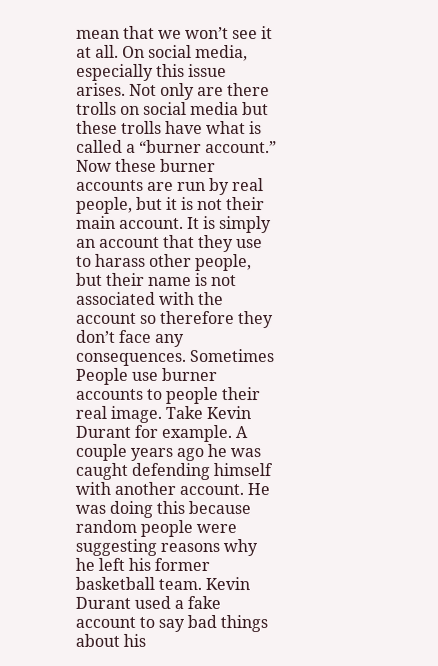mean that we won’t see it at all. On social media, especially this issue arises. Not only are there trolls on social media but these trolls have what is called a “burner account.” Now these burner accounts are run by real people, but it is not their main account. It is simply an account that they use to harass other people, but their name is not associated with the account so therefore they don’t face any consequences. Sometimes People use burner accounts to people their real image. Take Kevin Durant for example. A couple years ago he was caught defending himself with another account. He was doing this because random people were suggesting reasons why he left his former basketball team. Kevin Durant used a fake account to say bad things about his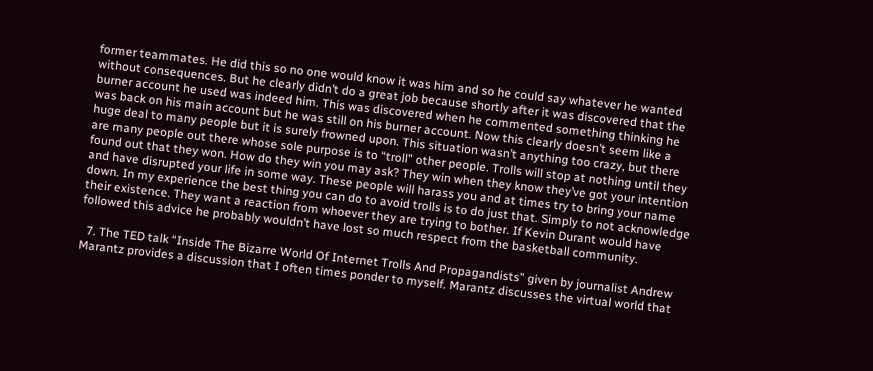former teammates. He did this so no one would know it was him and so he could say whatever he wanted without consequences. But he clearly didn’t do a great job because shortly after it was discovered that the burner account he used was indeed him. This was discovered when he commented something thinking he was back on his main account but he was still on his burner account. Now this clearly doesn’t seem like a huge deal to many people but it is surely frowned upon. This situation wasn’t anything too crazy, but there are many people out there whose sole purpose is to “troll” other people. Trolls will stop at nothing until they found out that they won. How do they win you may ask? They win when they know they’ve got your intention and have disrupted your life in some way. These people will harass you and at times try to bring your name down. In my experience the best thing you can do to avoid trolls is to do just that. Simply to not acknowledge their existence. They want a reaction from whoever they are trying to bother. If Kevin Durant would have followed this advice he probably wouldn’t have lost so much respect from the basketball community.

  7. The TED talk “Inside The Bizarre World Of Internet Trolls And Propagandists” given by journalist Andrew Marantz provides a discussion that I often times ponder to myself. Marantz discusses the virtual world that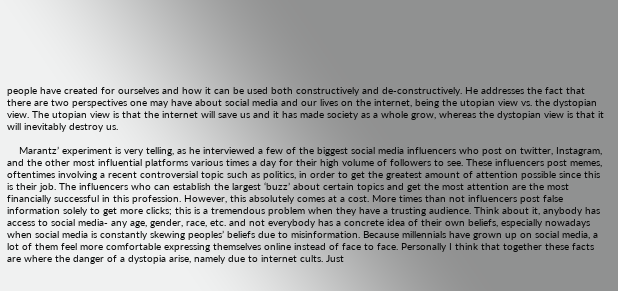people have created for ourselves and how it can be used both constructively and de-constructively. He addresses the fact that there are two perspectives one may have about social media and our lives on the internet, being the utopian view vs. the dystopian view. The utopian view is that the internet will save us and it has made society as a whole grow, whereas the dystopian view is that it will inevitably destroy us.

    Marantz’ experiment is very telling, as he interviewed a few of the biggest social media influencers who post on twitter, Instagram, and the other most influential platforms various times a day for their high volume of followers to see. These influencers post memes, oftentimes involving a recent controversial topic such as politics, in order to get the greatest amount of attention possible since this is their job. The influencers who can establish the largest ‘buzz’ about certain topics and get the most attention are the most financially successful in this profession. However, this absolutely comes at a cost. More times than not influencers post false information solely to get more clicks; this is a tremendous problem when they have a trusting audience. Think about it, anybody has access to social media- any age, gender, race, etc. and not everybody has a concrete idea of their own beliefs, especially nowadays when social media is constantly skewing peoples’ beliefs due to misinformation. Because millennials have grown up on social media, a lot of them feel more comfortable expressing themselves online instead of face to face. Personally I think that together these facts are where the danger of a dystopia arise, namely due to internet cults. Just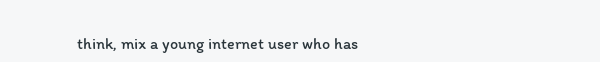think, mix a young internet user who has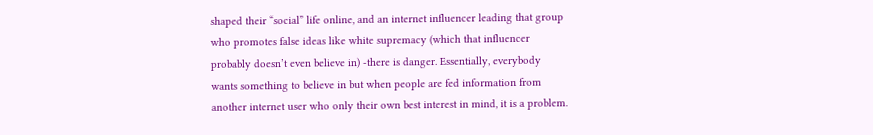shaped their “social” life online, and an internet influencer leading that group who promotes false ideas like white supremacy (which that influencer probably doesn’t even believe in) -there is danger. Essentially, everybody wants something to believe in but when people are fed information from another internet user who only their own best interest in mind, it is a problem.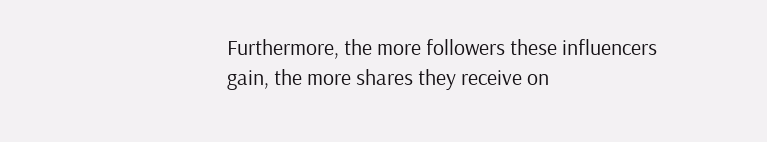Furthermore, the more followers these influencers gain, the more shares they receive on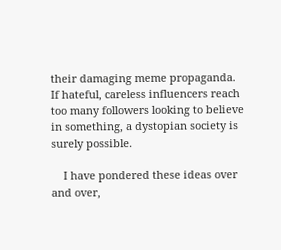their damaging meme propaganda. If hateful, careless influencers reach too many followers looking to believe in something, a dystopian society is surely possible.

    I have pondered these ideas over and over,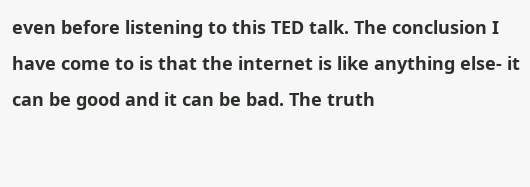even before listening to this TED talk. The conclusion I have come to is that the internet is like anything else- it can be good and it can be bad. The truth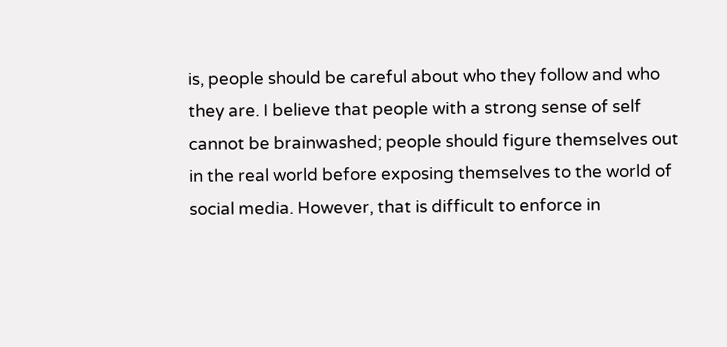is, people should be careful about who they follow and who they are. I believe that people with a strong sense of self cannot be brainwashed; people should figure themselves out in the real world before exposing themselves to the world of social media. However, that is difficult to enforce in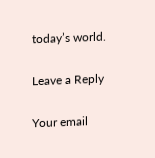today’s world.

Leave a Reply

Your email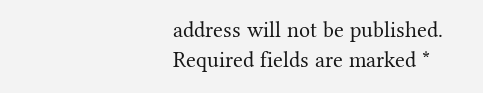address will not be published. Required fields are marked *